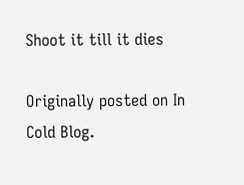Shoot it till it dies

Originally posted on In Cold Blog.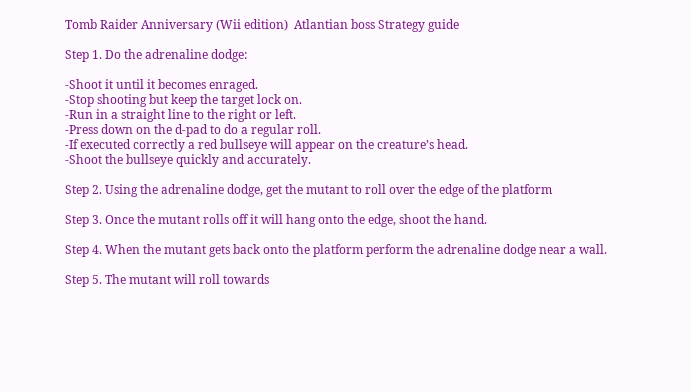Tomb Raider Anniversary (Wii edition)  Atlantian boss Strategy guide

Step 1. Do the adrenaline dodge:

-Shoot it until it becomes enraged.
-Stop shooting but keep the target lock on.
-Run in a straight line to the right or left.
-Press down on the d-pad to do a regular roll.
-If executed correctly a red bullseye will appear on the creature’s head.
-Shoot the bullseye quickly and accurately.

Step 2. Using the adrenaline dodge, get the mutant to roll over the edge of the platform

Step 3. Once the mutant rolls off it will hang onto the edge, shoot the hand.

Step 4. When the mutant gets back onto the platform perform the adrenaline dodge near a wall.

Step 5. The mutant will roll towards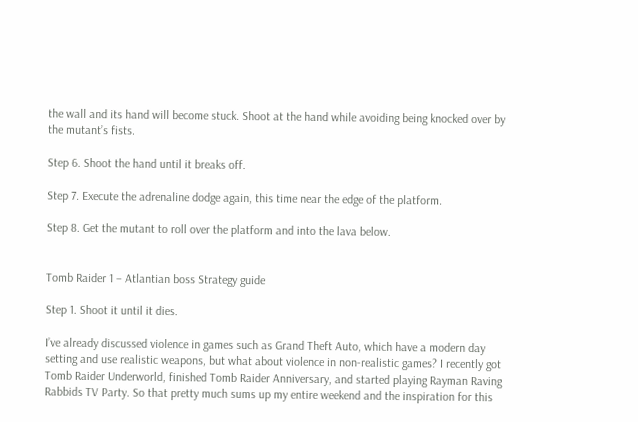the wall and its hand will become stuck. Shoot at the hand while avoiding being knocked over by the mutant’s fists.

Step 6. Shoot the hand until it breaks off.

Step 7. Execute the adrenaline dodge again, this time near the edge of the platform.

Step 8. Get the mutant to roll over the platform and into the lava below.


Tomb Raider 1 – Atlantian boss Strategy guide

Step 1. Shoot it until it dies.

I’ve already discussed violence in games such as Grand Theft Auto, which have a modern day setting and use realistic weapons, but what about violence in non-realistic games? I recently got Tomb Raider Underworld, finished Tomb Raider Anniversary, and started playing Rayman Raving Rabbids TV Party. So that pretty much sums up my entire weekend and the inspiration for this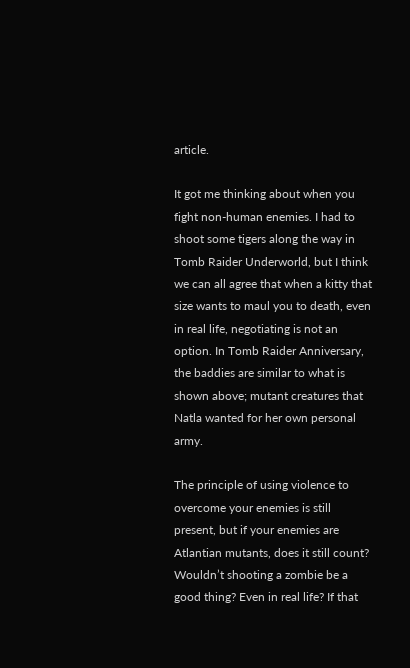article.

It got me thinking about when you fight non-human enemies. I had to shoot some tigers along the way in Tomb Raider Underworld, but I think we can all agree that when a kitty that size wants to maul you to death, even in real life, negotiating is not an option. In Tomb Raider Anniversary, the baddies are similar to what is shown above; mutant creatures that Natla wanted for her own personal army.

The principle of using violence to overcome your enemies is still present, but if your enemies are Atlantian mutants, does it still count? Wouldn’t shooting a zombie be a good thing? Even in real life? If that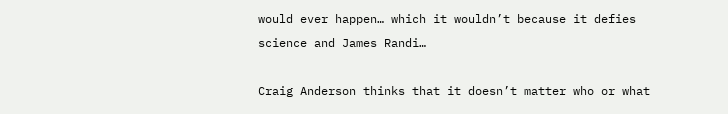would ever happen… which it wouldn’t because it defies science and James Randi…

Craig Anderson thinks that it doesn’t matter who or what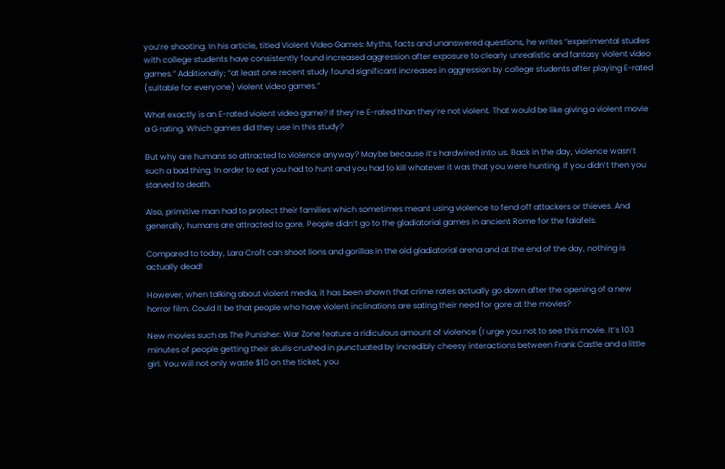you’re shooting. In his article, titled Violent Video Games: Myths, facts and unanswered questions, he writes “experimental studies with college students have consistently found increased aggression after exposure to clearly unrealistic and fantasy violent video games.” Additionally; “at least one recent study found significant increases in aggression by college students after playing E-rated (suitable for everyone) violent video games.”

What exactly is an E-rated violent video game? If they’re E-rated than they’re not violent. That would be like giving a violent movie a G rating. Which games did they use in this study?

But why are humans so attracted to violence anyway? Maybe because it’s hardwired into us. Back in the day, violence wasn’t such a bad thing. In order to eat you had to hunt and you had to kill whatever it was that you were hunting. If you didn’t then you starved to death.

Also, primitive man had to protect their families which sometimes meant using violence to fend off attackers or thieves. And generally, humans are attracted to gore. People didn’t go to the gladiatorial games in ancient Rome for the falafels.

Compared to today, Lara Croft can shoot lions and gorillas in the old gladiatorial arena and at the end of the day, nothing is actually dead!

However, when talking about violent media, it has been shown that crime rates actually go down after the opening of a new horror film. Could it be that people who have violent inclinations are sating their need for gore at the movies?

New movies such as The Punisher: War Zone feature a ridiculous amount of violence (I urge you not to see this movie. It’s 103 minutes of people getting their skulls crushed in punctuated by incredibly cheesy interactions between Frank Castle and a little girl. You will not only waste $10 on the ticket, you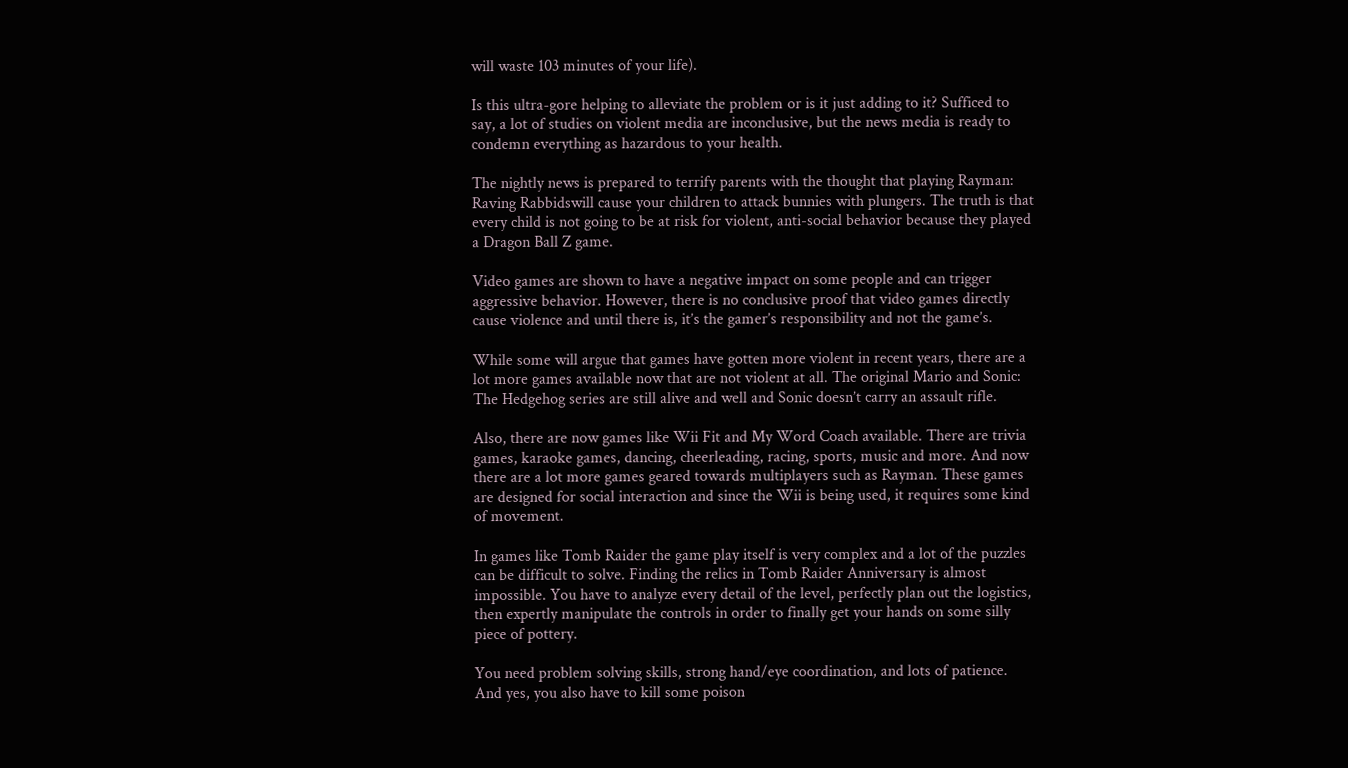will waste 103 minutes of your life).

Is this ultra-gore helping to alleviate the problem or is it just adding to it? Sufficed to say, a lot of studies on violent media are inconclusive, but the news media is ready to condemn everything as hazardous to your health.

The nightly news is prepared to terrify parents with the thought that playing Rayman: Raving Rabbidswill cause your children to attack bunnies with plungers. The truth is that every child is not going to be at risk for violent, anti-social behavior because they played a Dragon Ball Z game.

Video games are shown to have a negative impact on some people and can trigger aggressive behavior. However, there is no conclusive proof that video games directly cause violence and until there is, it’s the gamer’s responsibility and not the game’s.

While some will argue that games have gotten more violent in recent years, there are a lot more games available now that are not violent at all. The original Mario and Sonic: The Hedgehog series are still alive and well and Sonic doesn’t carry an assault rifle.

Also, there are now games like Wii Fit and My Word Coach available. There are trivia games, karaoke games, dancing, cheerleading, racing, sports, music and more. And now there are a lot more games geared towards multiplayers such as Rayman. These games are designed for social interaction and since the Wii is being used, it requires some kind of movement.

In games like Tomb Raider the game play itself is very complex and a lot of the puzzles can be difficult to solve. Finding the relics in Tomb Raider Anniversary is almost impossible. You have to analyze every detail of the level, perfectly plan out the logistics, then expertly manipulate the controls in order to finally get your hands on some silly piece of pottery.

You need problem solving skills, strong hand/eye coordination, and lots of patience. And yes, you also have to kill some poison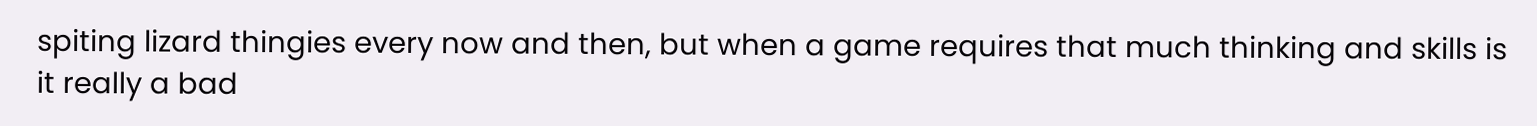spiting lizard thingies every now and then, but when a game requires that much thinking and skills is it really a bad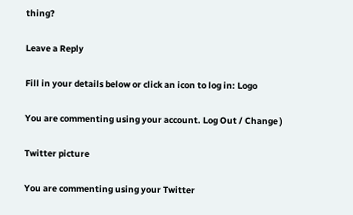thing?

Leave a Reply

Fill in your details below or click an icon to log in: Logo

You are commenting using your account. Log Out / Change )

Twitter picture

You are commenting using your Twitter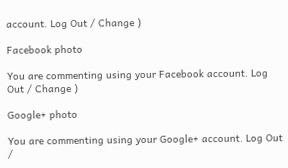account. Log Out / Change )

Facebook photo

You are commenting using your Facebook account. Log Out / Change )

Google+ photo

You are commenting using your Google+ account. Log Out /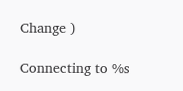Change )

Connecting to %s